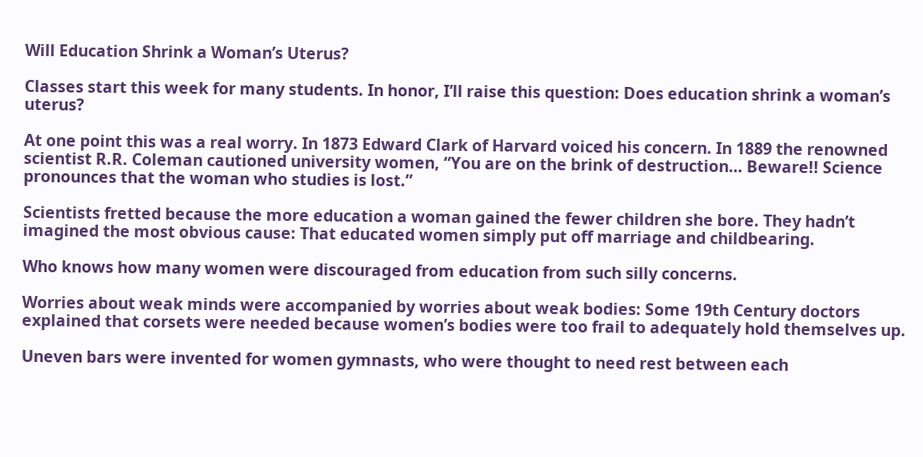Will Education Shrink a Woman’s Uterus?

Classes start this week for many students. In honor, I’ll raise this question: Does education shrink a woman’s uterus?

At one point this was a real worry. In 1873 Edward Clark of Harvard voiced his concern. In 1889 the renowned scientist R.R. Coleman cautioned university women, “You are on the brink of destruction… Beware!! Science pronounces that the woman who studies is lost.”

Scientists fretted because the more education a woman gained the fewer children she bore. They hadn’t imagined the most obvious cause: That educated women simply put off marriage and childbearing.

Who knows how many women were discouraged from education from such silly concerns.

Worries about weak minds were accompanied by worries about weak bodies: Some 19th Century doctors explained that corsets were needed because women’s bodies were too frail to adequately hold themselves up.

Uneven bars were invented for women gymnasts, who were thought to need rest between each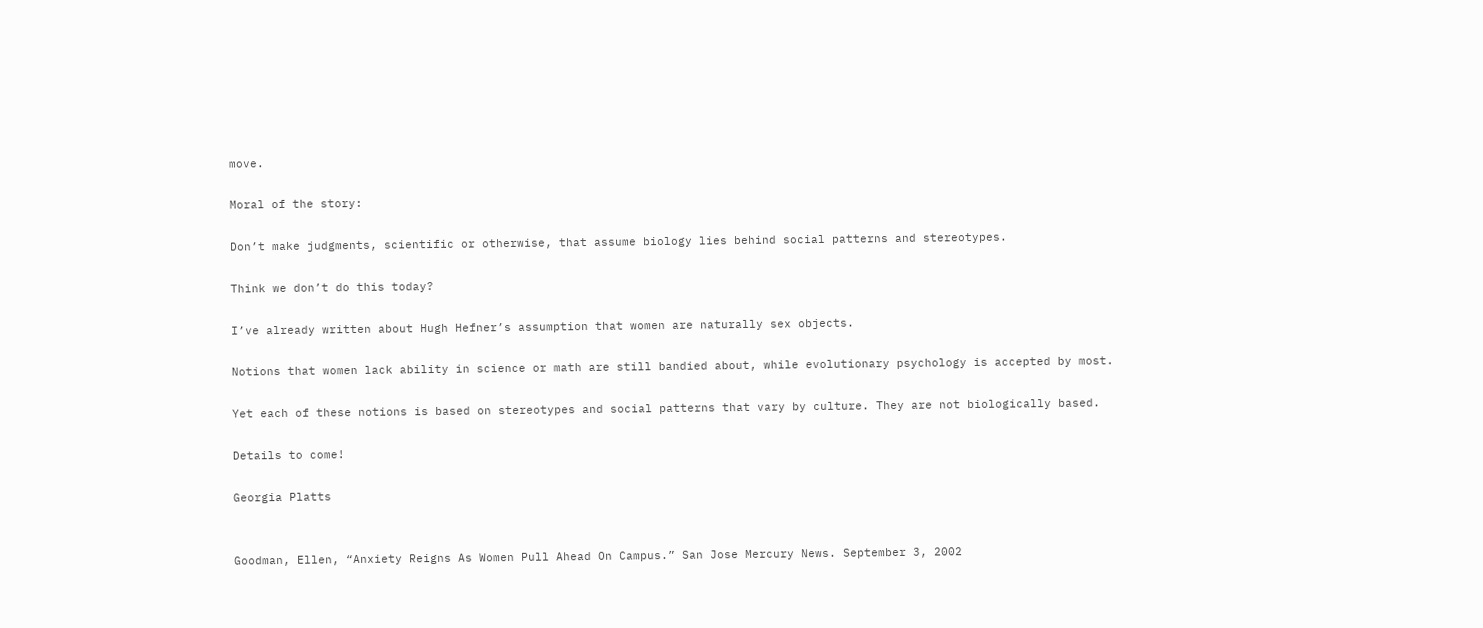move.

Moral of the story:

Don’t make judgments, scientific or otherwise, that assume biology lies behind social patterns and stereotypes.

Think we don’t do this today?

I’ve already written about Hugh Hefner’s assumption that women are naturally sex objects.

Notions that women lack ability in science or math are still bandied about, while evolutionary psychology is accepted by most.

Yet each of these notions is based on stereotypes and social patterns that vary by culture. They are not biologically based.

Details to come!

Georgia Platts


Goodman, Ellen, “Anxiety Reigns As Women Pull Ahead On Campus.” San Jose Mercury News. September 3, 2002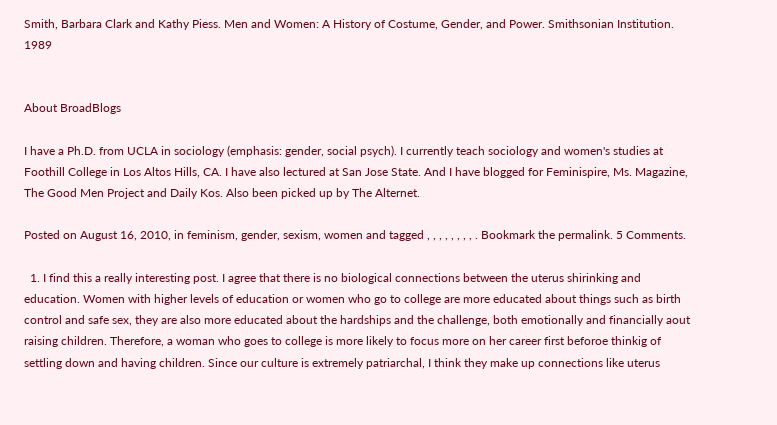Smith, Barbara Clark and Kathy Piess. Men and Women: A History of Costume, Gender, and Power. Smithsonian Institution. 1989


About BroadBlogs

I have a Ph.D. from UCLA in sociology (emphasis: gender, social psych). I currently teach sociology and women's studies at Foothill College in Los Altos Hills, CA. I have also lectured at San Jose State. And I have blogged for Feminispire, Ms. Magazine, The Good Men Project and Daily Kos. Also been picked up by The Alternet.

Posted on August 16, 2010, in feminism, gender, sexism, women and tagged , , , , , , , , . Bookmark the permalink. 5 Comments.

  1. I find this a really interesting post. I agree that there is no biological connections between the uterus shirinking and education. Women with higher levels of education or women who go to college are more educated about things such as birth control and safe sex, they are also more educated about the hardships and the challenge, both emotionally and financially aout raising children. Therefore, a woman who goes to college is more likely to focus more on her career first beforoe thinkig of settling down and having children. Since our culture is extremely patriarchal, I think they make up connections like uterus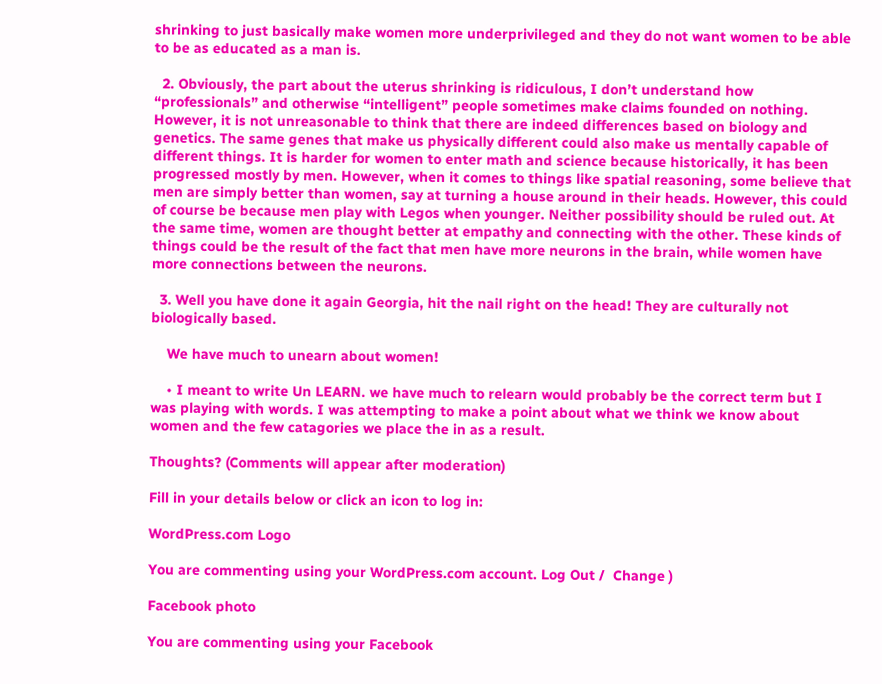shrinking to just basically make women more underprivileged and they do not want women to be able to be as educated as a man is.

  2. Obviously, the part about the uterus shrinking is ridiculous, I don’t understand how “professionals” and otherwise “intelligent” people sometimes make claims founded on nothing. However, it is not unreasonable to think that there are indeed differences based on biology and genetics. The same genes that make us physically different could also make us mentally capable of different things. It is harder for women to enter math and science because historically, it has been progressed mostly by men. However, when it comes to things like spatial reasoning, some believe that men are simply better than women, say at turning a house around in their heads. However, this could of course be because men play with Legos when younger. Neither possibility should be ruled out. At the same time, women are thought better at empathy and connecting with the other. These kinds of things could be the result of the fact that men have more neurons in the brain, while women have more connections between the neurons.

  3. Well you have done it again Georgia, hit the nail right on the head! They are culturally not biologically based.

    We have much to unearn about women!

    • I meant to write Un LEARN. we have much to relearn would probably be the correct term but I was playing with words. I was attempting to make a point about what we think we know about women and the few catagories we place the in as a result.

Thoughts? (Comments will appear after moderation)

Fill in your details below or click an icon to log in:

WordPress.com Logo

You are commenting using your WordPress.com account. Log Out /  Change )

Facebook photo

You are commenting using your Facebook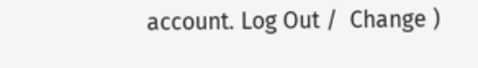account. Log Out /  Change )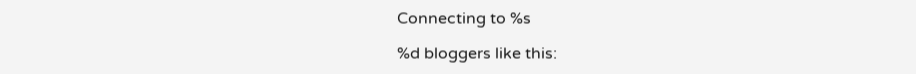Connecting to %s

%d bloggers like this: